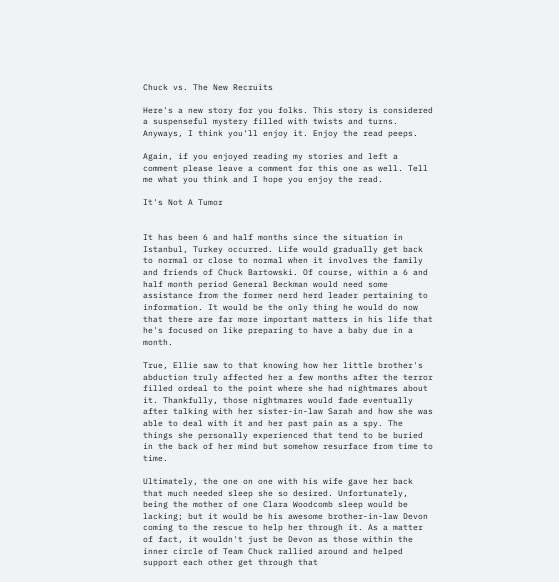Chuck vs. The New Recruits

Here's a new story for you folks. This story is considered a suspenseful mystery filled with twists and turns. Anyways, I think you'll enjoy it. Enjoy the read peeps.

Again, if you enjoyed reading my stories and left a comment please leave a comment for this one as well. Tell me what you think and I hope you enjoy the read.

It's Not A Tumor


It has been 6 and half months since the situation in Istanbul, Turkey occurred. Life would gradually get back to normal or close to normal when it involves the family and friends of Chuck Bartowski. Of course, within a 6 and half month period General Beckman would need some assistance from the former nerd herd leader pertaining to information. It would be the only thing he would do now that there are far more important matters in his life that he's focused on like preparing to have a baby due in a month.

True, Ellie saw to that knowing how her little brother's abduction truly affected her a few months after the terror filled ordeal to the point where she had nightmares about it. Thankfully, those nightmares would fade eventually after talking with her sister-in-law Sarah and how she was able to deal with it and her past pain as a spy. The things she personally experienced that tend to be buried in the back of her mind but somehow resurface from time to time.

Ultimately, the one on one with his wife gave her back that much needed sleep she so desired. Unfortunately, being the mother of one Clara Woodcomb sleep would be lacking; but it would be his awesome brother-in-law Devon coming to the rescue to help her through it. As a matter of fact, it wouldn't just be Devon as those within the inner circle of Team Chuck rallied around and helped support each other get through that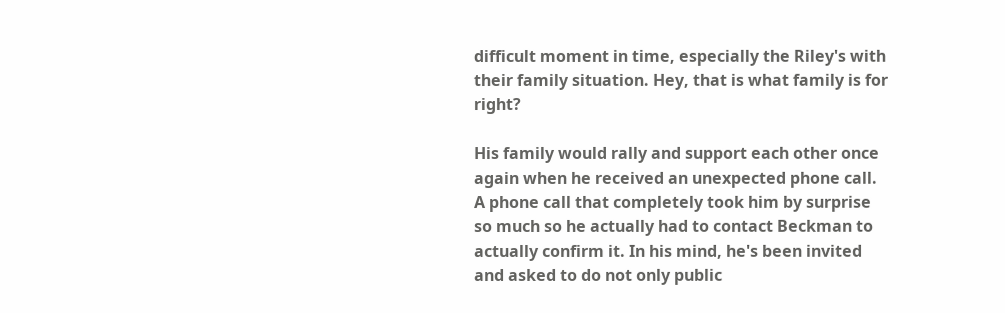difficult moment in time, especially the Riley's with their family situation. Hey, that is what family is for right?

His family would rally and support each other once again when he received an unexpected phone call. A phone call that completely took him by surprise so much so he actually had to contact Beckman to actually confirm it. In his mind, he's been invited and asked to do not only public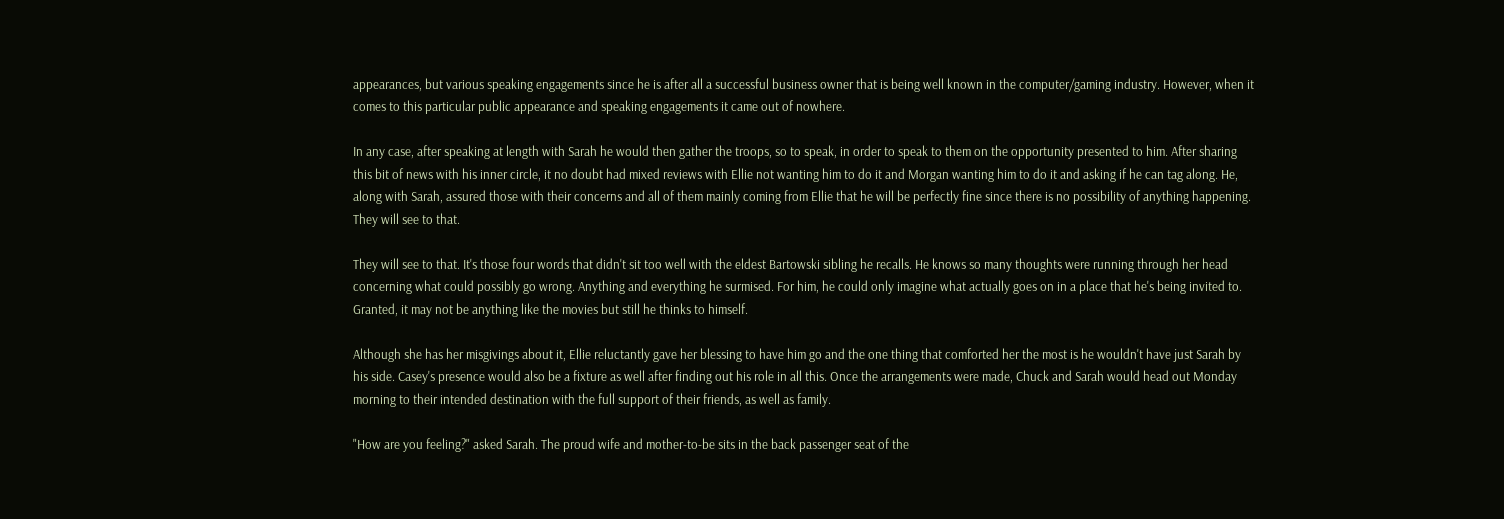appearances, but various speaking engagements since he is after all a successful business owner that is being well known in the computer/gaming industry. However, when it comes to this particular public appearance and speaking engagements it came out of nowhere.

In any case, after speaking at length with Sarah he would then gather the troops, so to speak, in order to speak to them on the opportunity presented to him. After sharing this bit of news with his inner circle, it no doubt had mixed reviews with Ellie not wanting him to do it and Morgan wanting him to do it and asking if he can tag along. He, along with Sarah, assured those with their concerns and all of them mainly coming from Ellie that he will be perfectly fine since there is no possibility of anything happening. They will see to that.

They will see to that. It's those four words that didn't sit too well with the eldest Bartowski sibling he recalls. He knows so many thoughts were running through her head concerning what could possibly go wrong. Anything and everything he surmised. For him, he could only imagine what actually goes on in a place that he's being invited to. Granted, it may not be anything like the movies but still he thinks to himself.

Although she has her misgivings about it, Ellie reluctantly gave her blessing to have him go and the one thing that comforted her the most is he wouldn't have just Sarah by his side. Casey's presence would also be a fixture as well after finding out his role in all this. Once the arrangements were made, Chuck and Sarah would head out Monday morning to their intended destination with the full support of their friends, as well as family.

"How are you feeling?" asked Sarah. The proud wife and mother-to-be sits in the back passenger seat of the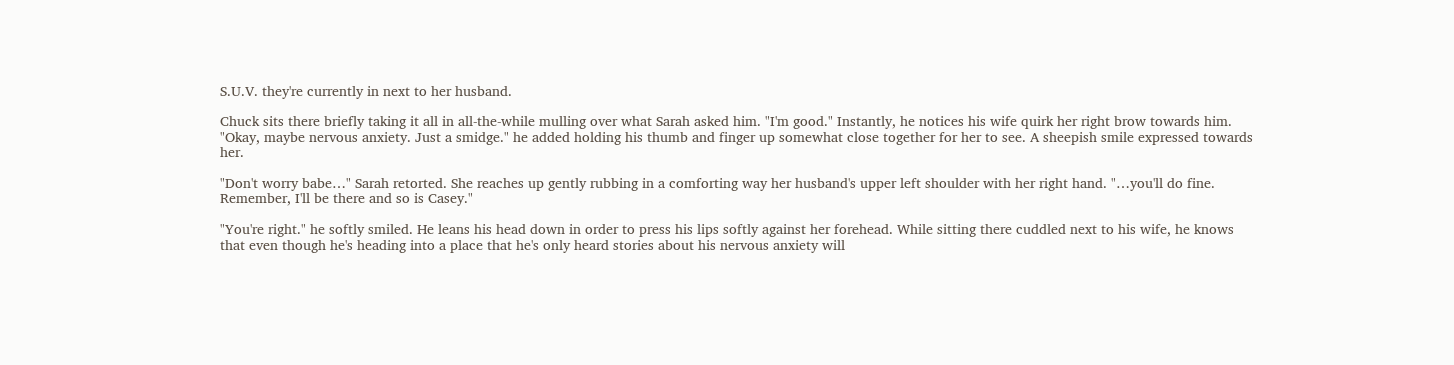S.U.V. they're currently in next to her husband.

Chuck sits there briefly taking it all in all-the-while mulling over what Sarah asked him. "I'm good." Instantly, he notices his wife quirk her right brow towards him. "Okay, maybe nervous anxiety. Just a smidge." he added holding his thumb and finger up somewhat close together for her to see. A sheepish smile expressed towards her.

"Don't worry babe…" Sarah retorted. She reaches up gently rubbing in a comforting way her husband's upper left shoulder with her right hand. "…you'll do fine. Remember, I'll be there and so is Casey."

"You're right." he softly smiled. He leans his head down in order to press his lips softly against her forehead. While sitting there cuddled next to his wife, he knows that even though he's heading into a place that he's only heard stories about his nervous anxiety will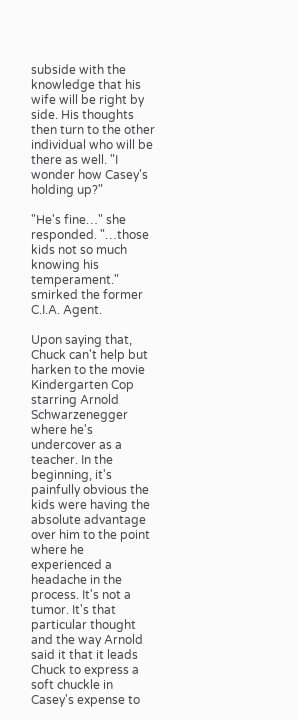subside with the knowledge that his wife will be right by side. His thoughts then turn to the other individual who will be there as well. "I wonder how Casey's holding up?"

"He's fine…" she responded. "…those kids not so much knowing his temperament." smirked the former C.I.A. Agent.

Upon saying that, Chuck can't help but harken to the movie Kindergarten Cop starring Arnold Schwarzenegger where he's undercover as a teacher. In the beginning, it's painfully obvious the kids were having the absolute advantage over him to the point where he experienced a headache in the process. It's not a tumor. It's that particular thought and the way Arnold said it that it leads Chuck to express a soft chuckle in Casey's expense to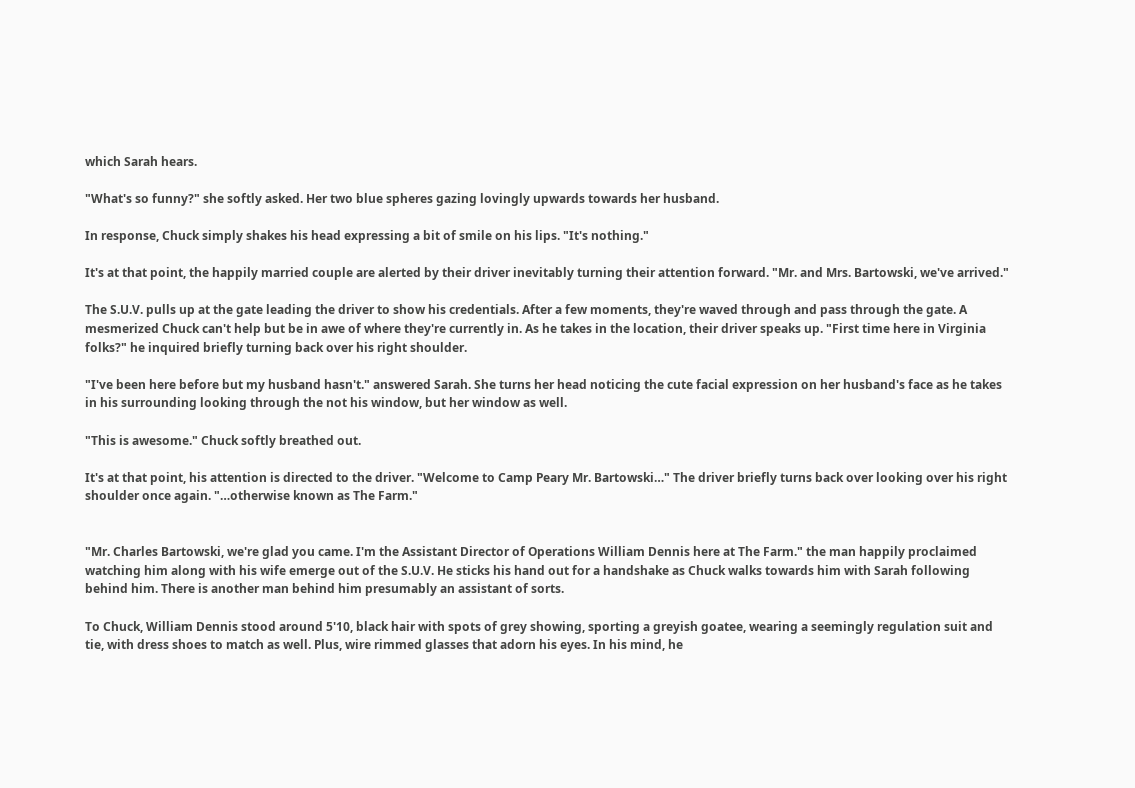which Sarah hears.

"What's so funny?" she softly asked. Her two blue spheres gazing lovingly upwards towards her husband.

In response, Chuck simply shakes his head expressing a bit of smile on his lips. "It's nothing."

It's at that point, the happily married couple are alerted by their driver inevitably turning their attention forward. "Mr. and Mrs. Bartowski, we've arrived."

The S.U.V. pulls up at the gate leading the driver to show his credentials. After a few moments, they're waved through and pass through the gate. A mesmerized Chuck can't help but be in awe of where they're currently in. As he takes in the location, their driver speaks up. "First time here in Virginia folks?" he inquired briefly turning back over his right shoulder.

"I've been here before but my husband hasn't." answered Sarah. She turns her head noticing the cute facial expression on her husband's face as he takes in his surrounding looking through the not his window, but her window as well.

"This is awesome." Chuck softly breathed out.

It's at that point, his attention is directed to the driver. "Welcome to Camp Peary Mr. Bartowski…" The driver briefly turns back over looking over his right shoulder once again. "…otherwise known as The Farm."


"Mr. Charles Bartowski, we're glad you came. I'm the Assistant Director of Operations William Dennis here at The Farm." the man happily proclaimed watching him along with his wife emerge out of the S.U.V. He sticks his hand out for a handshake as Chuck walks towards him with Sarah following behind him. There is another man behind him presumably an assistant of sorts.

To Chuck, William Dennis stood around 5'10, black hair with spots of grey showing, sporting a greyish goatee, wearing a seemingly regulation suit and tie, with dress shoes to match as well. Plus, wire rimmed glasses that adorn his eyes. In his mind, he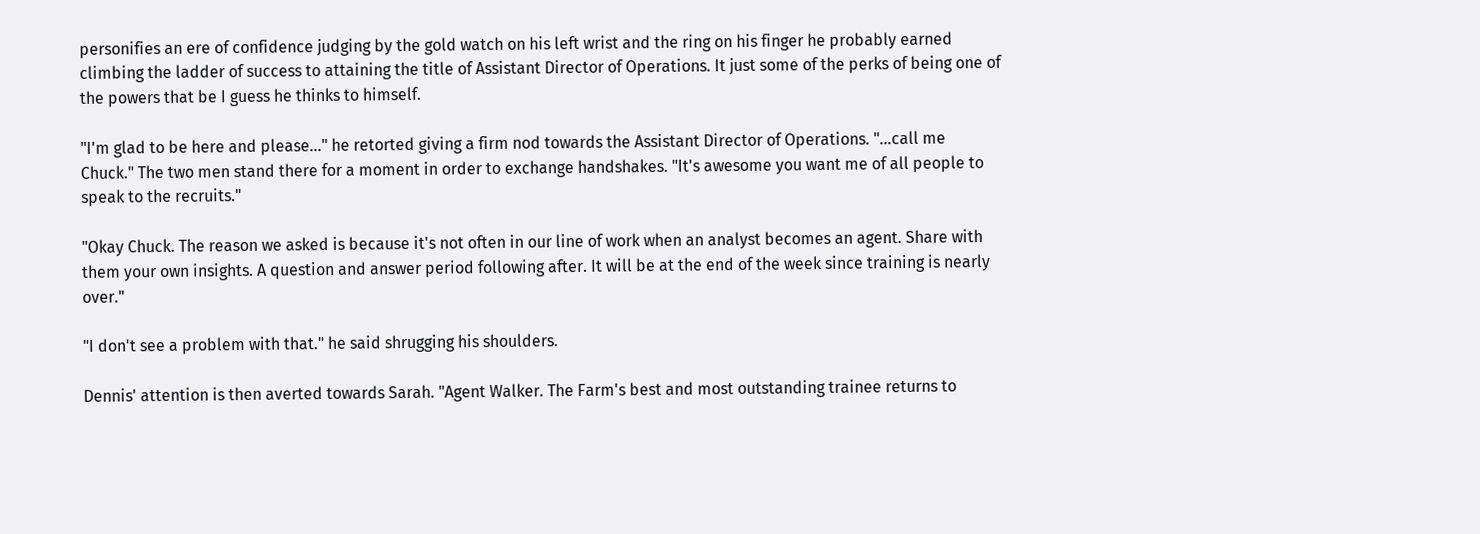personifies an ere of confidence judging by the gold watch on his left wrist and the ring on his finger he probably earned climbing the ladder of success to attaining the title of Assistant Director of Operations. It just some of the perks of being one of the powers that be I guess he thinks to himself.

"I'm glad to be here and please…" he retorted giving a firm nod towards the Assistant Director of Operations. "…call me Chuck." The two men stand there for a moment in order to exchange handshakes. "It's awesome you want me of all people to speak to the recruits."

"Okay Chuck. The reason we asked is because it's not often in our line of work when an analyst becomes an agent. Share with them your own insights. A question and answer period following after. It will be at the end of the week since training is nearly over."

"I don't see a problem with that." he said shrugging his shoulders.

Dennis' attention is then averted towards Sarah. "Agent Walker. The Farm's best and most outstanding trainee returns to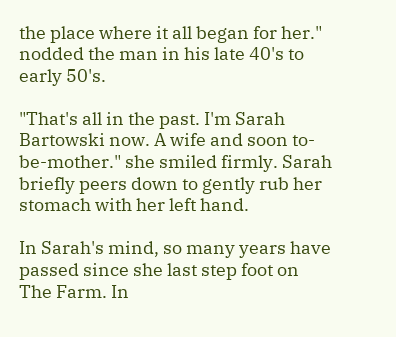the place where it all began for her." nodded the man in his late 40's to early 50's.

"That's all in the past. I'm Sarah Bartowski now. A wife and soon to-be-mother." she smiled firmly. Sarah briefly peers down to gently rub her stomach with her left hand.

In Sarah's mind, so many years have passed since she last step foot on The Farm. In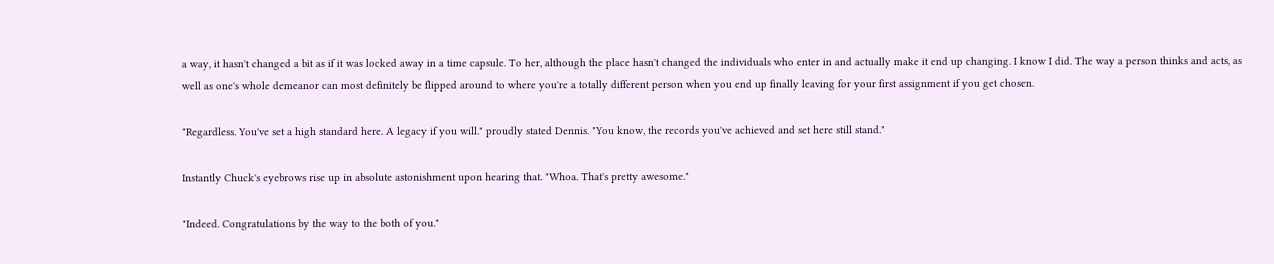a way, it hasn't changed a bit as if it was locked away in a time capsule. To her, although the place hasn't changed the individuals who enter in and actually make it end up changing. I know I did. The way a person thinks and acts, as well as one's whole demeanor can most definitely be flipped around to where you're a totally different person when you end up finally leaving for your first assignment if you get chosen.

"Regardless. You've set a high standard here. A legacy if you will." proudly stated Dennis. "You know, the records you've achieved and set here still stand."

Instantly Chuck's eyebrows rise up in absolute astonishment upon hearing that. "Whoa. That's pretty awesome."

"Indeed. Congratulations by the way to the both of you."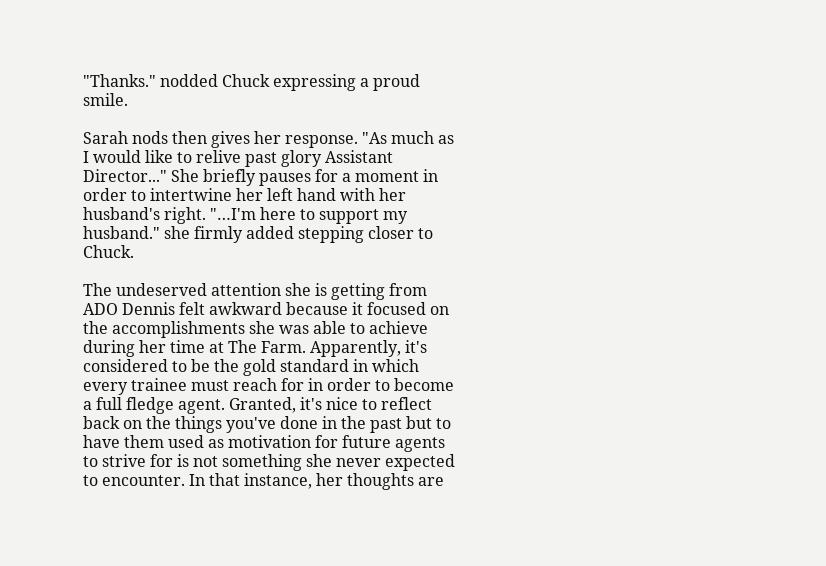"Thanks." nodded Chuck expressing a proud smile.

Sarah nods then gives her response. "As much as I would like to relive past glory Assistant Director..." She briefly pauses for a moment in order to intertwine her left hand with her husband's right. "…I'm here to support my husband." she firmly added stepping closer to Chuck.

The undeserved attention she is getting from ADO Dennis felt awkward because it focused on the accomplishments she was able to achieve during her time at The Farm. Apparently, it's considered to be the gold standard in which every trainee must reach for in order to become a full fledge agent. Granted, it's nice to reflect back on the things you've done in the past but to have them used as motivation for future agents to strive for is not something she never expected to encounter. In that instance, her thoughts are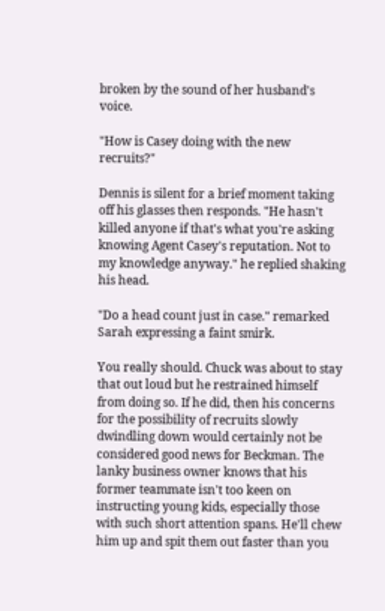broken by the sound of her husband's voice.

"How is Casey doing with the new recruits?"

Dennis is silent for a brief moment taking off his glasses then responds. "He hasn't killed anyone if that's what you're asking knowing Agent Casey's reputation. Not to my knowledge anyway." he replied shaking his head.

"Do a head count just in case." remarked Sarah expressing a faint smirk.

You really should. Chuck was about to stay that out loud but he restrained himself from doing so. If he did, then his concerns for the possibility of recruits slowly dwindling down would certainly not be considered good news for Beckman. The lanky business owner knows that his former teammate isn't too keen on instructing young kids, especially those with such short attention spans. He'll chew him up and spit them out faster than you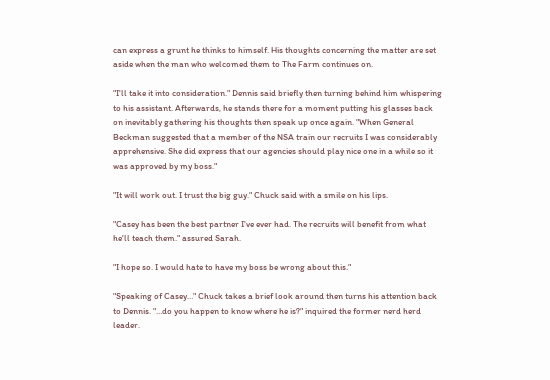can express a grunt he thinks to himself. His thoughts concerning the matter are set aside when the man who welcomed them to The Farm continues on.

"I'll take it into consideration." Dennis said briefly then turning behind him whispering to his assistant. Afterwards, he stands there for a moment putting his glasses back on inevitably gathering his thoughts then speak up once again. "When General Beckman suggested that a member of the NSA train our recruits I was considerably apprehensive. She did express that our agencies should play nice one in a while so it was approved by my boss."

"It will work out. I trust the big guy." Chuck said with a smile on his lips.

"Casey has been the best partner I've ever had. The recruits will benefit from what he'll teach them." assured Sarah.

"I hope so. I would hate to have my boss be wrong about this."

"Speaking of Casey…" Chuck takes a brief look around then turns his attention back to Dennis. "…do you happen to know where he is?" inquired the former nerd herd leader.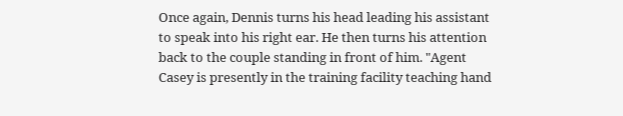Once again, Dennis turns his head leading his assistant to speak into his right ear. He then turns his attention back to the couple standing in front of him. "Agent Casey is presently in the training facility teaching hand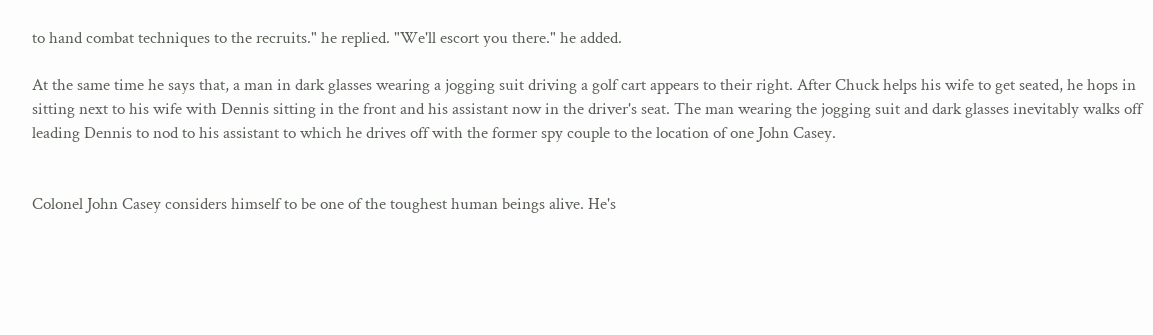to hand combat techniques to the recruits." he replied. "We'll escort you there." he added.

At the same time he says that, a man in dark glasses wearing a jogging suit driving a golf cart appears to their right. After Chuck helps his wife to get seated, he hops in sitting next to his wife with Dennis sitting in the front and his assistant now in the driver's seat. The man wearing the jogging suit and dark glasses inevitably walks off leading Dennis to nod to his assistant to which he drives off with the former spy couple to the location of one John Casey.


Colonel John Casey considers himself to be one of the toughest human beings alive. He's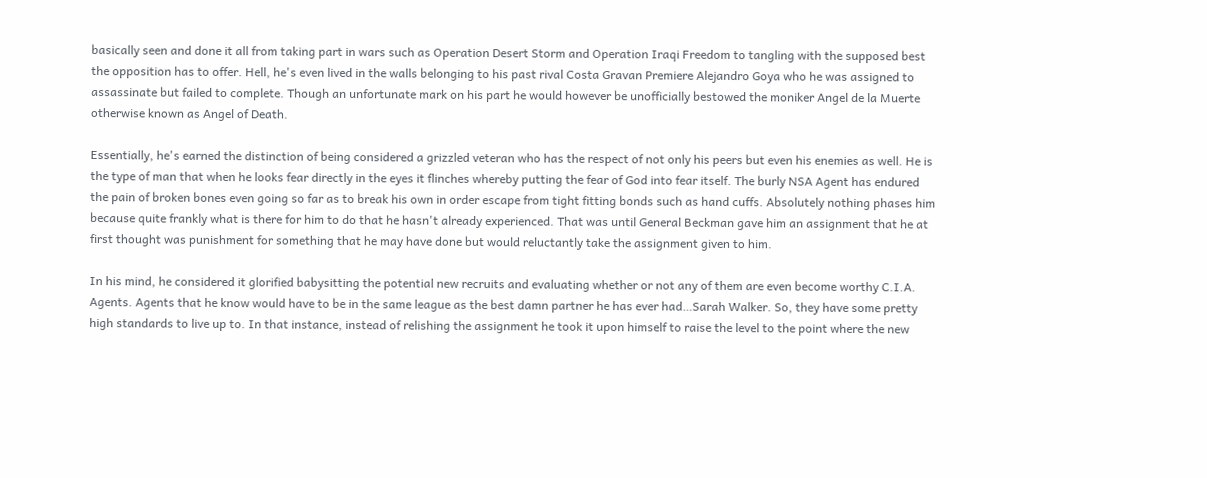basically seen and done it all from taking part in wars such as Operation Desert Storm and Operation Iraqi Freedom to tangling with the supposed best the opposition has to offer. Hell, he's even lived in the walls belonging to his past rival Costa Gravan Premiere Alejandro Goya who he was assigned to assassinate but failed to complete. Though an unfortunate mark on his part he would however be unofficially bestowed the moniker Angel de la Muerte otherwise known as Angel of Death.

Essentially, he's earned the distinction of being considered a grizzled veteran who has the respect of not only his peers but even his enemies as well. He is the type of man that when he looks fear directly in the eyes it flinches whereby putting the fear of God into fear itself. The burly NSA Agent has endured the pain of broken bones even going so far as to break his own in order escape from tight fitting bonds such as hand cuffs. Absolutely nothing phases him because quite frankly what is there for him to do that he hasn't already experienced. That was until General Beckman gave him an assignment that he at first thought was punishment for something that he may have done but would reluctantly take the assignment given to him.

In his mind, he considered it glorified babysitting the potential new recruits and evaluating whether or not any of them are even become worthy C.I.A. Agents. Agents that he know would have to be in the same league as the best damn partner he has ever had…Sarah Walker. So, they have some pretty high standards to live up to. In that instance, instead of relishing the assignment he took it upon himself to raise the level to the point where the new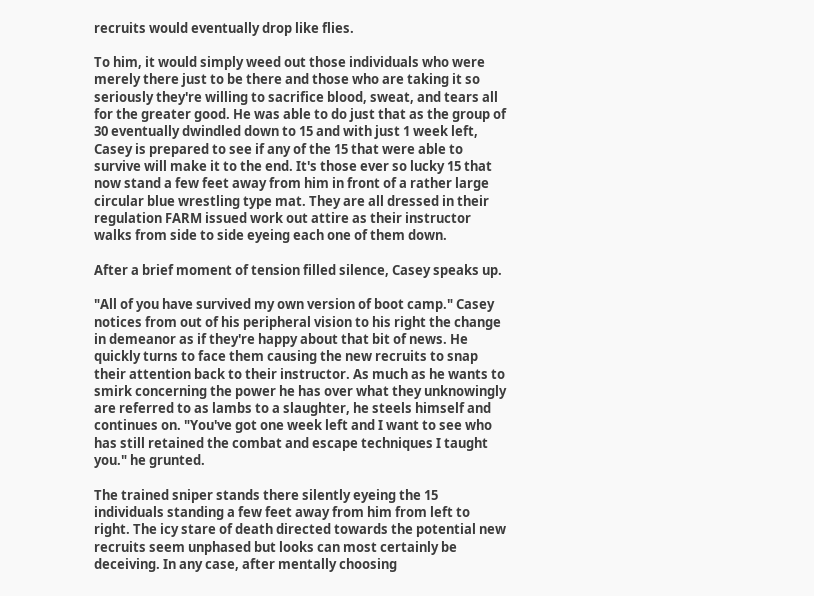recruits would eventually drop like flies.

To him, it would simply weed out those individuals who were merely there just to be there and those who are taking it so seriously they're willing to sacrifice blood, sweat, and tears all for the greater good. He was able to do just that as the group of 30 eventually dwindled down to 15 and with just 1 week left, Casey is prepared to see if any of the 15 that were able to survive will make it to the end. It's those ever so lucky 15 that now stand a few feet away from him in front of a rather large circular blue wrestling type mat. They are all dressed in their regulation FARM issued work out attire as their instructor walks from side to side eyeing each one of them down.

After a brief moment of tension filled silence, Casey speaks up.

"All of you have survived my own version of boot camp." Casey notices from out of his peripheral vision to his right the change in demeanor as if they're happy about that bit of news. He quickly turns to face them causing the new recruits to snap their attention back to their instructor. As much as he wants to smirk concerning the power he has over what they unknowingly are referred to as lambs to a slaughter, he steels himself and continues on. "You've got one week left and I want to see who has still retained the combat and escape techniques I taught you." he grunted.

The trained sniper stands there silently eyeing the 15 individuals standing a few feet away from him from left to right. The icy stare of death directed towards the potential new recruits seem unphased but looks can most certainly be deceiving. In any case, after mentally choosing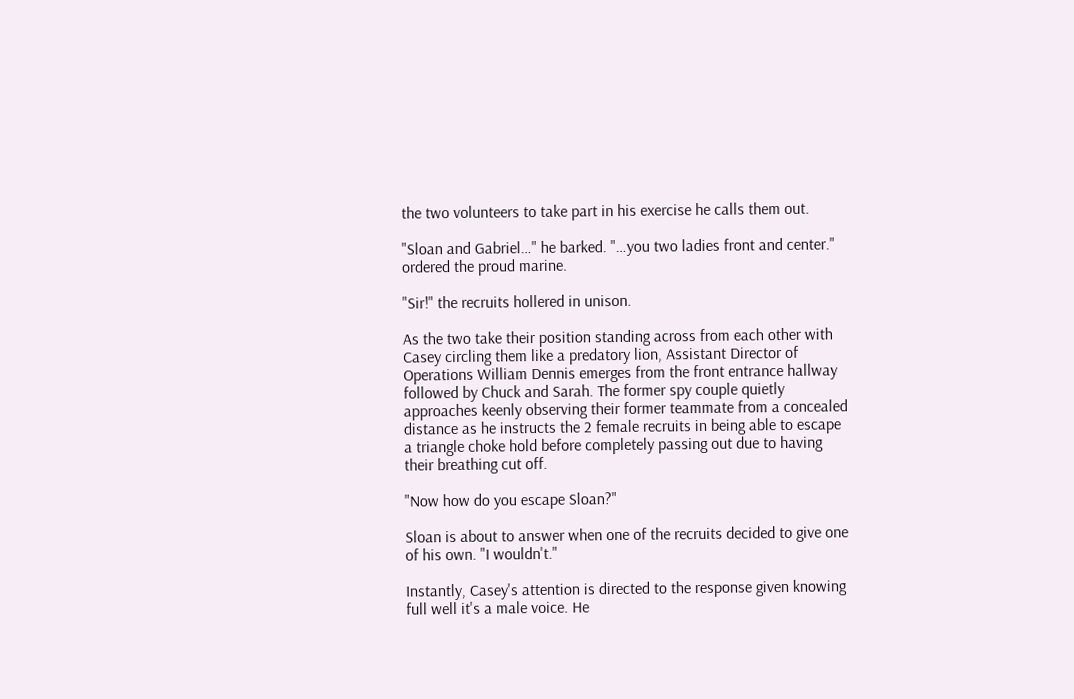the two volunteers to take part in his exercise he calls them out.

"Sloan and Gabriel…" he barked. "…you two ladies front and center." ordered the proud marine.

"Sir!" the recruits hollered in unison.

As the two take their position standing across from each other with Casey circling them like a predatory lion, Assistant Director of Operations William Dennis emerges from the front entrance hallway followed by Chuck and Sarah. The former spy couple quietly approaches keenly observing their former teammate from a concealed distance as he instructs the 2 female recruits in being able to escape a triangle choke hold before completely passing out due to having their breathing cut off.

"Now how do you escape Sloan?"

Sloan is about to answer when one of the recruits decided to give one of his own. "I wouldn't."

Instantly, Casey's attention is directed to the response given knowing full well it's a male voice. He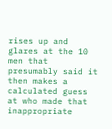rises up and glares at the 10 men that presumably said it then makes a calculated guess at who made that inappropriate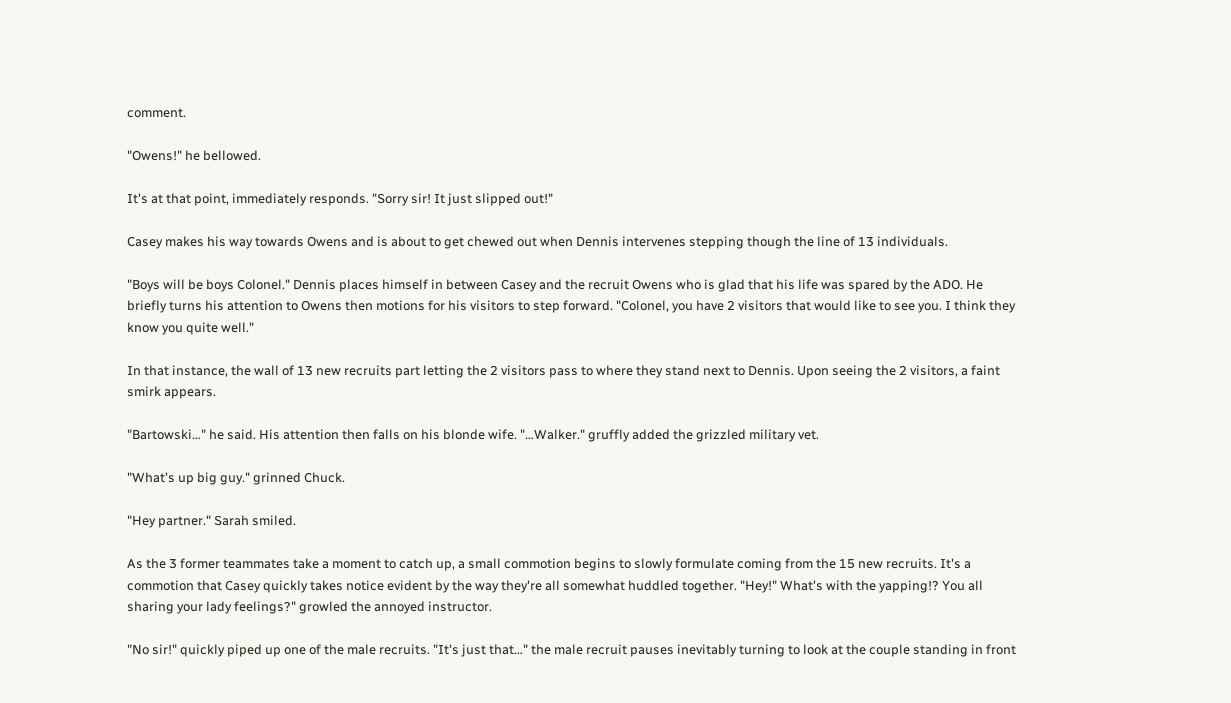comment.

"Owens!" he bellowed.

It's at that point, immediately responds. "Sorry sir! It just slipped out!"

Casey makes his way towards Owens and is about to get chewed out when Dennis intervenes stepping though the line of 13 individuals.

"Boys will be boys Colonel." Dennis places himself in between Casey and the recruit Owens who is glad that his life was spared by the ADO. He briefly turns his attention to Owens then motions for his visitors to step forward. "Colonel, you have 2 visitors that would like to see you. I think they know you quite well."

In that instance, the wall of 13 new recruits part letting the 2 visitors pass to where they stand next to Dennis. Upon seeing the 2 visitors, a faint smirk appears.

"Bartowski…" he said. His attention then falls on his blonde wife. "…Walker." gruffly added the grizzled military vet.

"What's up big guy." grinned Chuck.

"Hey partner." Sarah smiled.

As the 3 former teammates take a moment to catch up, a small commotion begins to slowly formulate coming from the 15 new recruits. It's a commotion that Casey quickly takes notice evident by the way they're all somewhat huddled together. "Hey!" What's with the yapping!? You all sharing your lady feelings?" growled the annoyed instructor.

"No sir!" quickly piped up one of the male recruits. "It's just that…" the male recruit pauses inevitably turning to look at the couple standing in front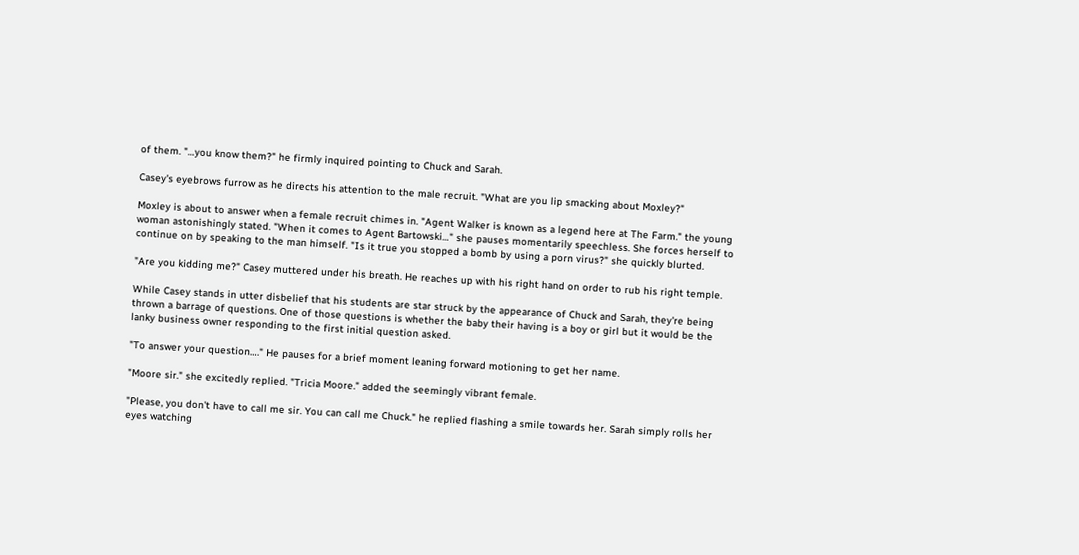of them. "…you know them?" he firmly inquired pointing to Chuck and Sarah.

Casey's eyebrows furrow as he directs his attention to the male recruit. "What are you lip smacking about Moxley?"

Moxley is about to answer when a female recruit chimes in. "Agent Walker is known as a legend here at The Farm." the young woman astonishingly stated. "When it comes to Agent Bartowski…" she pauses momentarily speechless. She forces herself to continue on by speaking to the man himself. "Is it true you stopped a bomb by using a porn virus?" she quickly blurted.

"Are you kidding me?" Casey muttered under his breath. He reaches up with his right hand on order to rub his right temple.

While Casey stands in utter disbelief that his students are star struck by the appearance of Chuck and Sarah, they're being thrown a barrage of questions. One of those questions is whether the baby their having is a boy or girl but it would be the lanky business owner responding to the first initial question asked.

"To answer your question…." He pauses for a brief moment leaning forward motioning to get her name.

"Moore sir." she excitedly replied. "Tricia Moore." added the seemingly vibrant female.

"Please, you don't have to call me sir. You can call me Chuck." he replied flashing a smile towards her. Sarah simply rolls her eyes watching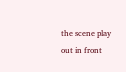the scene play out in front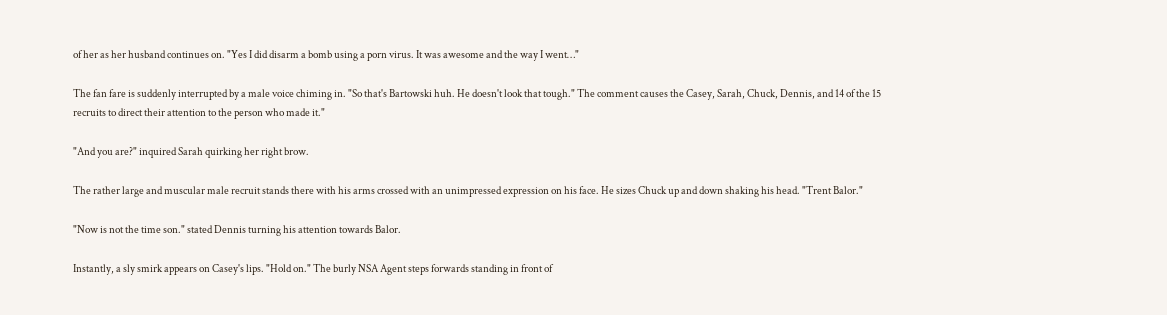of her as her husband continues on. "Yes I did disarm a bomb using a porn virus. It was awesome and the way I went…"

The fan fare is suddenly interrupted by a male voice chiming in. "So that's Bartowski huh. He doesn't look that tough." The comment causes the Casey, Sarah, Chuck, Dennis, and 14 of the 15 recruits to direct their attention to the person who made it."

"And you are?" inquired Sarah quirking her right brow.

The rather large and muscular male recruit stands there with his arms crossed with an unimpressed expression on his face. He sizes Chuck up and down shaking his head. "Trent Balor."

"Now is not the time son." stated Dennis turning his attention towards Balor.

Instantly, a sly smirk appears on Casey's lips. "Hold on." The burly NSA Agent steps forwards standing in front of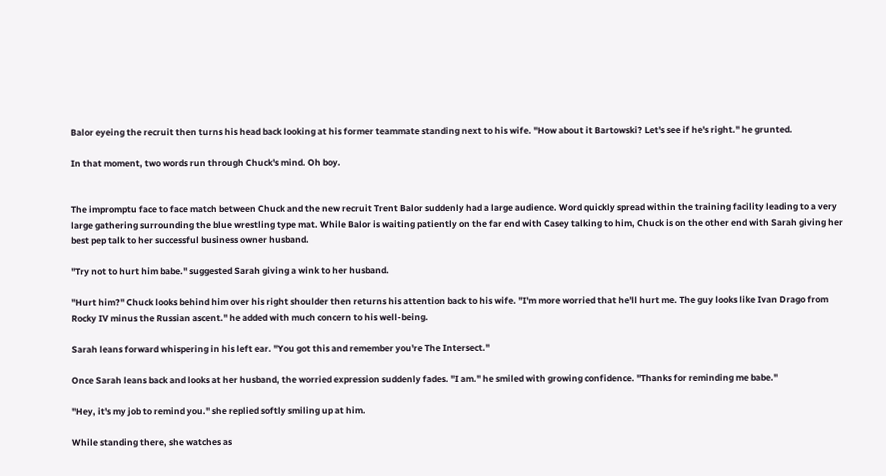Balor eyeing the recruit then turns his head back looking at his former teammate standing next to his wife. "How about it Bartowski? Let's see if he's right." he grunted.

In that moment, two words run through Chuck's mind. Oh boy.


The impromptu face to face match between Chuck and the new recruit Trent Balor suddenly had a large audience. Word quickly spread within the training facility leading to a very large gathering surrounding the blue wrestling type mat. While Balor is waiting patiently on the far end with Casey talking to him, Chuck is on the other end with Sarah giving her best pep talk to her successful business owner husband.

"Try not to hurt him babe." suggested Sarah giving a wink to her husband.

"Hurt him?" Chuck looks behind him over his right shoulder then returns his attention back to his wife. "I'm more worried that he'll hurt me. The guy looks like Ivan Drago from Rocky IV minus the Russian ascent." he added with much concern to his well-being.

Sarah leans forward whispering in his left ear. "You got this and remember you're The Intersect."

Once Sarah leans back and looks at her husband, the worried expression suddenly fades. "I am." he smiled with growing confidence. "Thanks for reminding me babe."

"Hey, it's my job to remind you." she replied softly smiling up at him.

While standing there, she watches as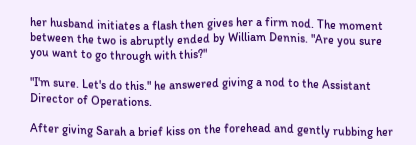her husband initiates a flash then gives her a firm nod. The moment between the two is abruptly ended by William Dennis. "Are you sure you want to go through with this?"

"I'm sure. Let's do this." he answered giving a nod to the Assistant Director of Operations.

After giving Sarah a brief kiss on the forehead and gently rubbing her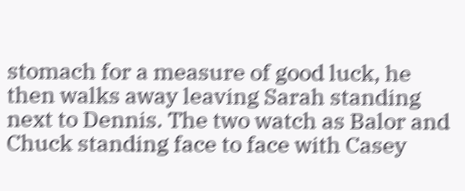stomach for a measure of good luck, he then walks away leaving Sarah standing next to Dennis. The two watch as Balor and Chuck standing face to face with Casey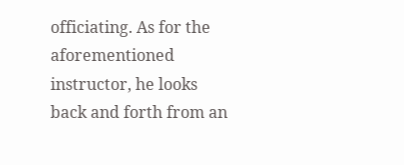officiating. As for the aforementioned instructor, he looks back and forth from an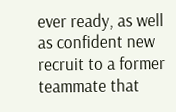ever ready, as well as confident new recruit to a former teammate that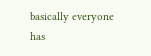basically everyone has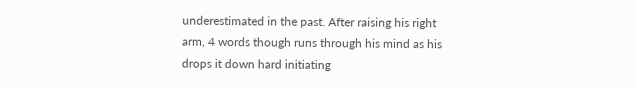underestimated in the past. After raising his right arm, 4 words though runs through his mind as his drops it down hard initiating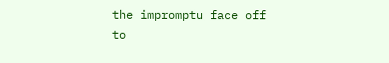the impromptu face off to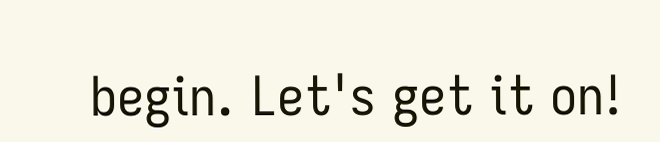begin. Let's get it on!